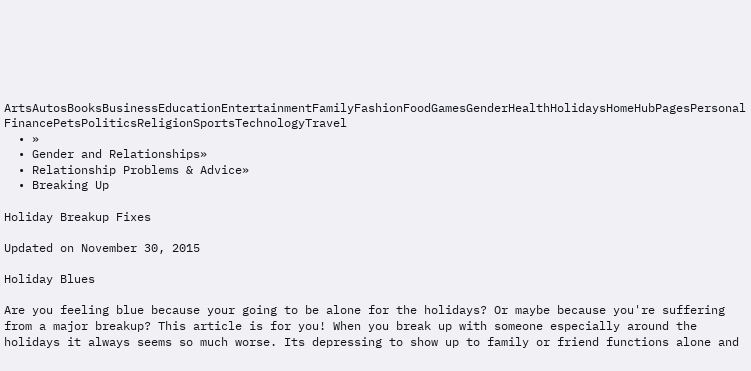ArtsAutosBooksBusinessEducationEntertainmentFamilyFashionFoodGamesGenderHealthHolidaysHomeHubPagesPersonal FinancePetsPoliticsReligionSportsTechnologyTravel
  • »
  • Gender and Relationships»
  • Relationship Problems & Advice»
  • Breaking Up

Holiday Breakup Fixes

Updated on November 30, 2015

Holiday Blues

Are you feeling blue because your going to be alone for the holidays? Or maybe because you're suffering from a major breakup? This article is for you! When you break up with someone especially around the holidays it always seems so much worse. Its depressing to show up to family or friend functions alone and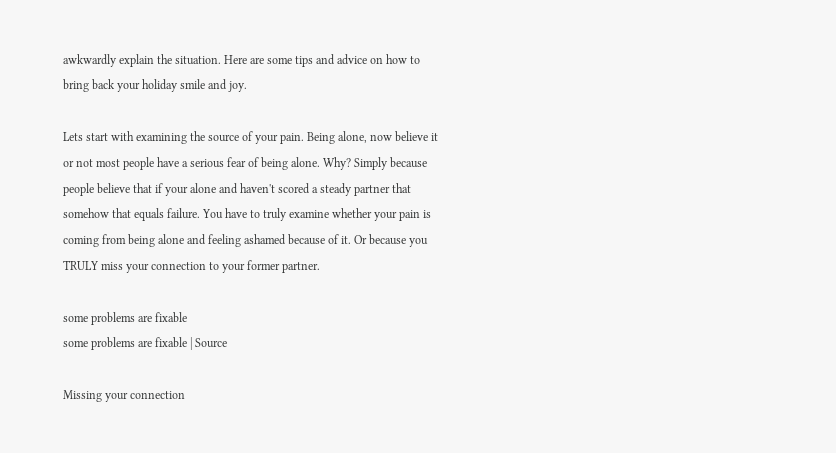awkwardly explain the situation. Here are some tips and advice on how to bring back your holiday smile and joy.

Lets start with examining the source of your pain. Being alone, now believe it or not most people have a serious fear of being alone. Why? Simply because people believe that if your alone and haven't scored a steady partner that somehow that equals failure. You have to truly examine whether your pain is coming from being alone and feeling ashamed because of it. Or because you TRULY miss your connection to your former partner.

some problems are fixable
some problems are fixable | Source

Missing your connection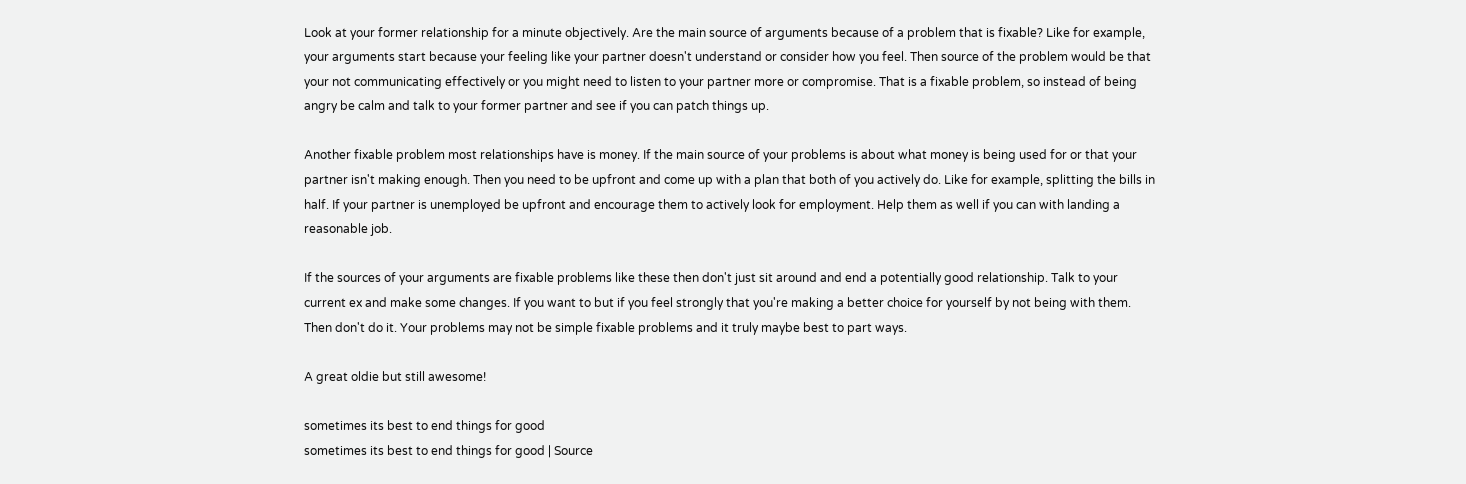Look at your former relationship for a minute objectively. Are the main source of arguments because of a problem that is fixable? Like for example, your arguments start because your feeling like your partner doesn't understand or consider how you feel. Then source of the problem would be that your not communicating effectively or you might need to listen to your partner more or compromise. That is a fixable problem, so instead of being angry be calm and talk to your former partner and see if you can patch things up.

Another fixable problem most relationships have is money. If the main source of your problems is about what money is being used for or that your partner isn't making enough. Then you need to be upfront and come up with a plan that both of you actively do. Like for example, splitting the bills in half. If your partner is unemployed be upfront and encourage them to actively look for employment. Help them as well if you can with landing a reasonable job.

If the sources of your arguments are fixable problems like these then don't just sit around and end a potentially good relationship. Talk to your current ex and make some changes. If you want to but if you feel strongly that you're making a better choice for yourself by not being with them. Then don't do it. Your problems may not be simple fixable problems and it truly maybe best to part ways.

A great oldie but still awesome!

sometimes its best to end things for good
sometimes its best to end things for good | Source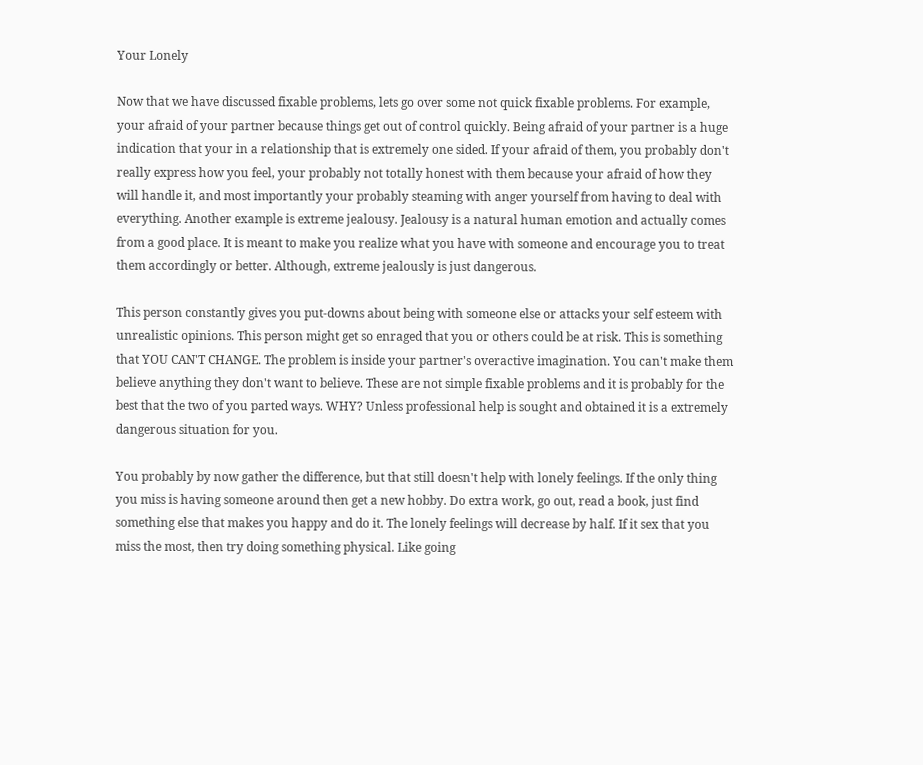Your Lonely

Now that we have discussed fixable problems, lets go over some not quick fixable problems. For example, your afraid of your partner because things get out of control quickly. Being afraid of your partner is a huge indication that your in a relationship that is extremely one sided. If your afraid of them, you probably don't really express how you feel, your probably not totally honest with them because your afraid of how they will handle it, and most importantly your probably steaming with anger yourself from having to deal with everything. Another example is extreme jealousy. Jealousy is a natural human emotion and actually comes from a good place. It is meant to make you realize what you have with someone and encourage you to treat them accordingly or better. Although, extreme jealously is just dangerous.

This person constantly gives you put-downs about being with someone else or attacks your self esteem with unrealistic opinions. This person might get so enraged that you or others could be at risk. This is something that YOU CAN'T CHANGE. The problem is inside your partner's overactive imagination. You can't make them believe anything they don't want to believe. These are not simple fixable problems and it is probably for the best that the two of you parted ways. WHY? Unless professional help is sought and obtained it is a extremely dangerous situation for you.

You probably by now gather the difference, but that still doesn't help with lonely feelings. If the only thing you miss is having someone around then get a new hobby. Do extra work, go out, read a book, just find something else that makes you happy and do it. The lonely feelings will decrease by half. If it sex that you miss the most, then try doing something physical. Like going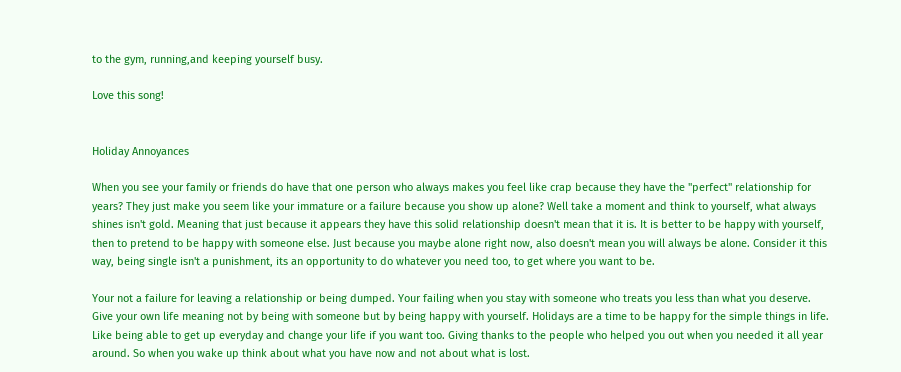to the gym, running,and keeping yourself busy.

Love this song!


Holiday Annoyances

When you see your family or friends do have that one person who always makes you feel like crap because they have the "perfect" relationship for years? They just make you seem like your immature or a failure because you show up alone? Well take a moment and think to yourself, what always shines isn't gold. Meaning that just because it appears they have this solid relationship doesn't mean that it is. It is better to be happy with yourself, then to pretend to be happy with someone else. Just because you maybe alone right now, also doesn't mean you will always be alone. Consider it this way, being single isn't a punishment, its an opportunity to do whatever you need too, to get where you want to be.

Your not a failure for leaving a relationship or being dumped. Your failing when you stay with someone who treats you less than what you deserve. Give your own life meaning not by being with someone but by being happy with yourself. Holidays are a time to be happy for the simple things in life. Like being able to get up everyday and change your life if you want too. Giving thanks to the people who helped you out when you needed it all year around. So when you wake up think about what you have now and not about what is lost.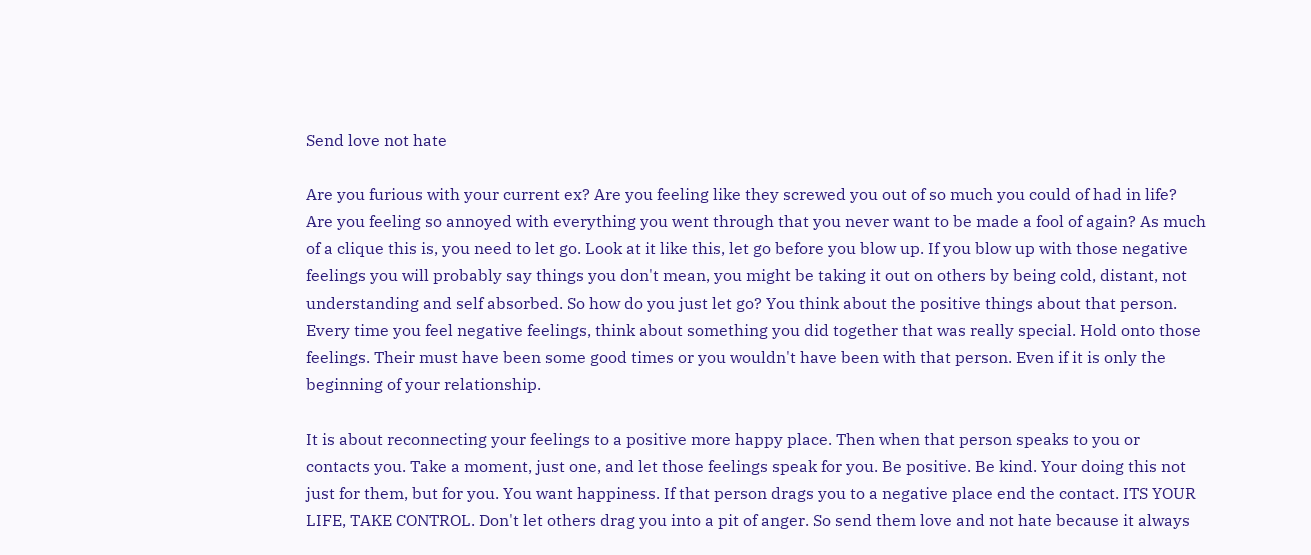Send love not hate

Are you furious with your current ex? Are you feeling like they screwed you out of so much you could of had in life? Are you feeling so annoyed with everything you went through that you never want to be made a fool of again? As much of a clique this is, you need to let go. Look at it like this, let go before you blow up. If you blow up with those negative feelings you will probably say things you don't mean, you might be taking it out on others by being cold, distant, not understanding and self absorbed. So how do you just let go? You think about the positive things about that person. Every time you feel negative feelings, think about something you did together that was really special. Hold onto those feelings. Their must have been some good times or you wouldn't have been with that person. Even if it is only the beginning of your relationship.

It is about reconnecting your feelings to a positive more happy place. Then when that person speaks to you or contacts you. Take a moment, just one, and let those feelings speak for you. Be positive. Be kind. Your doing this not just for them, but for you. You want happiness. If that person drags you to a negative place end the contact. ITS YOUR LIFE, TAKE CONTROL. Don't let others drag you into a pit of anger. So send them love and not hate because it always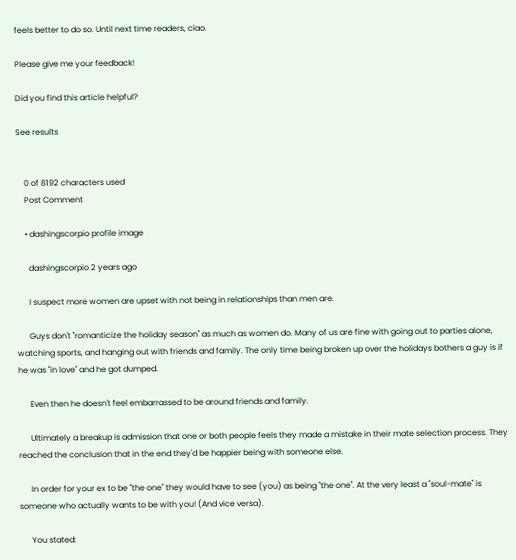feels better to do so. Until next time readers, ciao.

Please give me your feedback!

Did you find this article helpful?

See results


    0 of 8192 characters used
    Post Comment

    • dashingscorpio profile image

      dashingscorpio 2 years ago

      I suspect more women are upset with not being in relationships than men are.

      Guys don't "romanticize the holiday season" as much as women do. Many of us are fine with going out to parties alone, watching sports, and hanging out with friends and family. The only time being broken up over the holidays bothers a guy is if he was "in love" and he got dumped.

      Even then he doesn't feel embarrassed to be around friends and family.

      Ultimately a breakup is admission that one or both people feels they made a mistake in their mate selection process. They reached the conclusion that in the end they'd be happier being with someone else.

      In order for your ex to be "the one" they would have to see (you) as being "the one". At the very least a "soul-mate" is someone who actually wants to be with you! (And vice versa).

      You stated: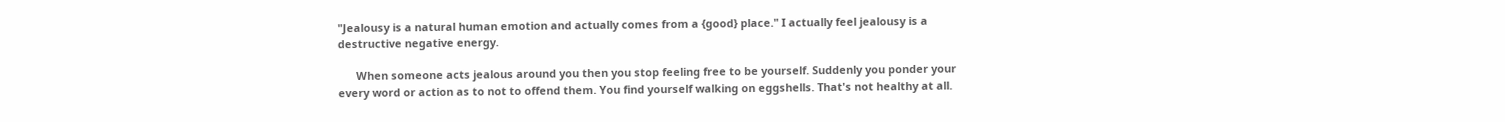"Jealousy is a natural human emotion and actually comes from a {good} place." I actually feel jealousy is a destructive negative energy.

      When someone acts jealous around you then you stop feeling free to be yourself. Suddenly you ponder your every word or action as to not to offend them. You find yourself walking on eggshells. That's not healthy at all.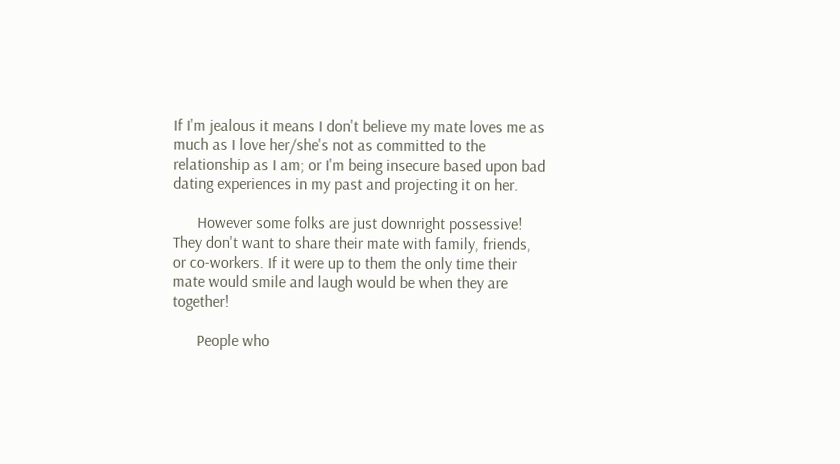If I'm jealous it means I don't believe my mate loves me as much as I love her/she's not as committed to the relationship as I am; or I'm being insecure based upon bad dating experiences in my past and projecting it on her.

      However some folks are just downright possessive! They don't want to share their mate with family, friends, or co-workers. If it were up to them the only time their mate would smile and laugh would be when they are together!

      People who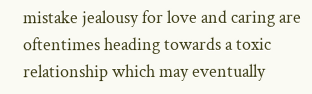mistake jealousy for love and caring are oftentimes heading towards a toxic relationship which may eventually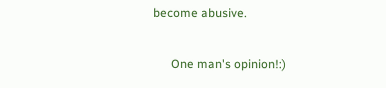become abusive.

      One man's opinion!:)